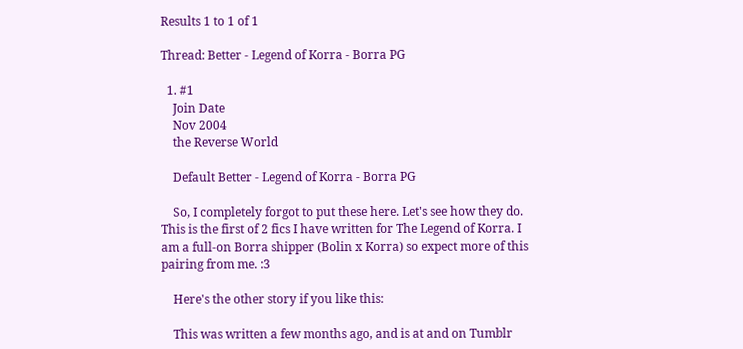Results 1 to 1 of 1

Thread: Better - Legend of Korra - Borra PG

  1. #1
    Join Date
    Nov 2004
    the Reverse World

    Default Better - Legend of Korra - Borra PG

    So, I completely forgot to put these here. Let's see how they do. This is the first of 2 fics I have written for The Legend of Korra. I am a full-on Borra shipper (Bolin x Korra) so expect more of this pairing from me. :3

    Here's the other story if you like this:

    This was written a few months ago, and is at and on Tumblr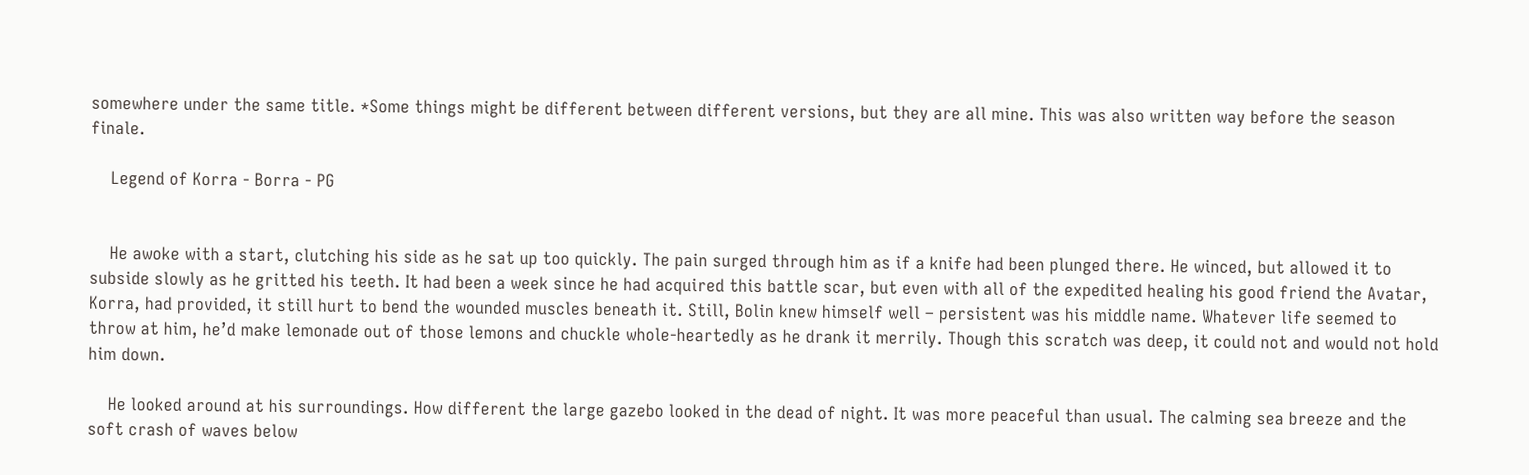somewhere under the same title. *Some things might be different between different versions, but they are all mine. This was also written way before the season finale.

    Legend of Korra - Borra - PG


    He awoke with a start, clutching his side as he sat up too quickly. The pain surged through him as if a knife had been plunged there. He winced, but allowed it to subside slowly as he gritted his teeth. It had been a week since he had acquired this battle scar, but even with all of the expedited healing his good friend the Avatar, Korra, had provided, it still hurt to bend the wounded muscles beneath it. Still, Bolin knew himself well – persistent was his middle name. Whatever life seemed to throw at him, he’d make lemonade out of those lemons and chuckle whole-heartedly as he drank it merrily. Though this scratch was deep, it could not and would not hold him down.

    He looked around at his surroundings. How different the large gazebo looked in the dead of night. It was more peaceful than usual. The calming sea breeze and the soft crash of waves below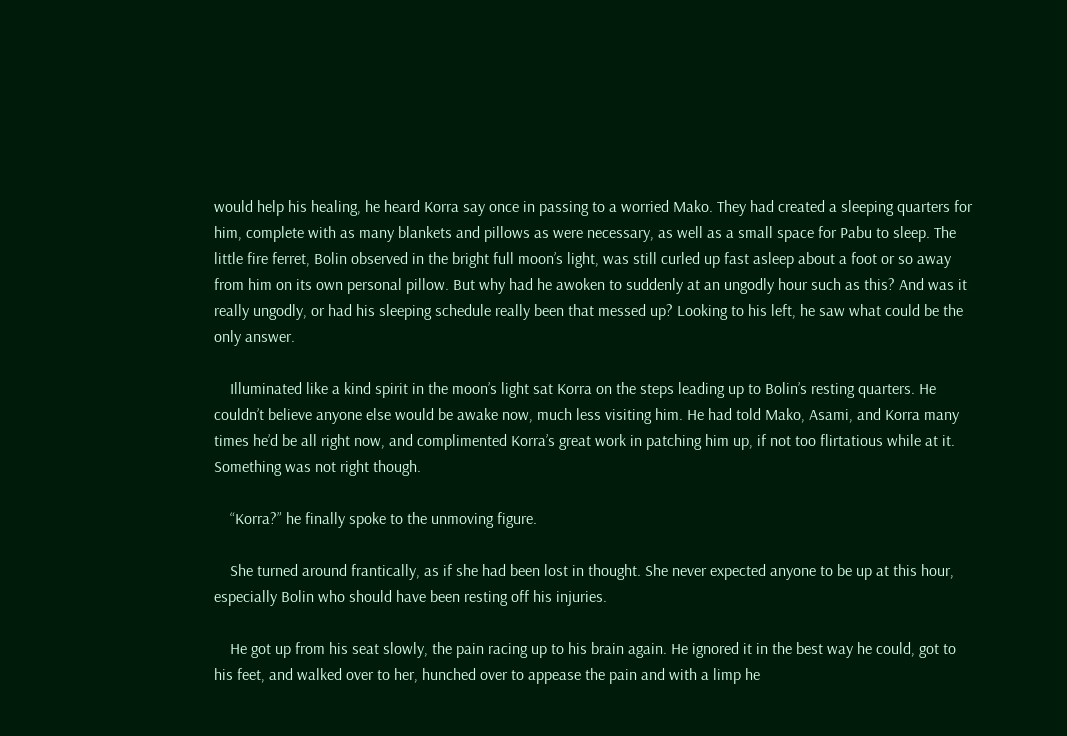would help his healing, he heard Korra say once in passing to a worried Mako. They had created a sleeping quarters for him, complete with as many blankets and pillows as were necessary, as well as a small space for Pabu to sleep. The little fire ferret, Bolin observed in the bright full moon’s light, was still curled up fast asleep about a foot or so away from him on its own personal pillow. But why had he awoken to suddenly at an ungodly hour such as this? And was it really ungodly, or had his sleeping schedule really been that messed up? Looking to his left, he saw what could be the only answer.

    Illuminated like a kind spirit in the moon’s light sat Korra on the steps leading up to Bolin’s resting quarters. He couldn’t believe anyone else would be awake now, much less visiting him. He had told Mako, Asami, and Korra many times he’d be all right now, and complimented Korra’s great work in patching him up, if not too flirtatious while at it. Something was not right though.

    “Korra?” he finally spoke to the unmoving figure.

    She turned around frantically, as if she had been lost in thought. She never expected anyone to be up at this hour, especially Bolin who should have been resting off his injuries.

    He got up from his seat slowly, the pain racing up to his brain again. He ignored it in the best way he could, got to his feet, and walked over to her, hunched over to appease the pain and with a limp he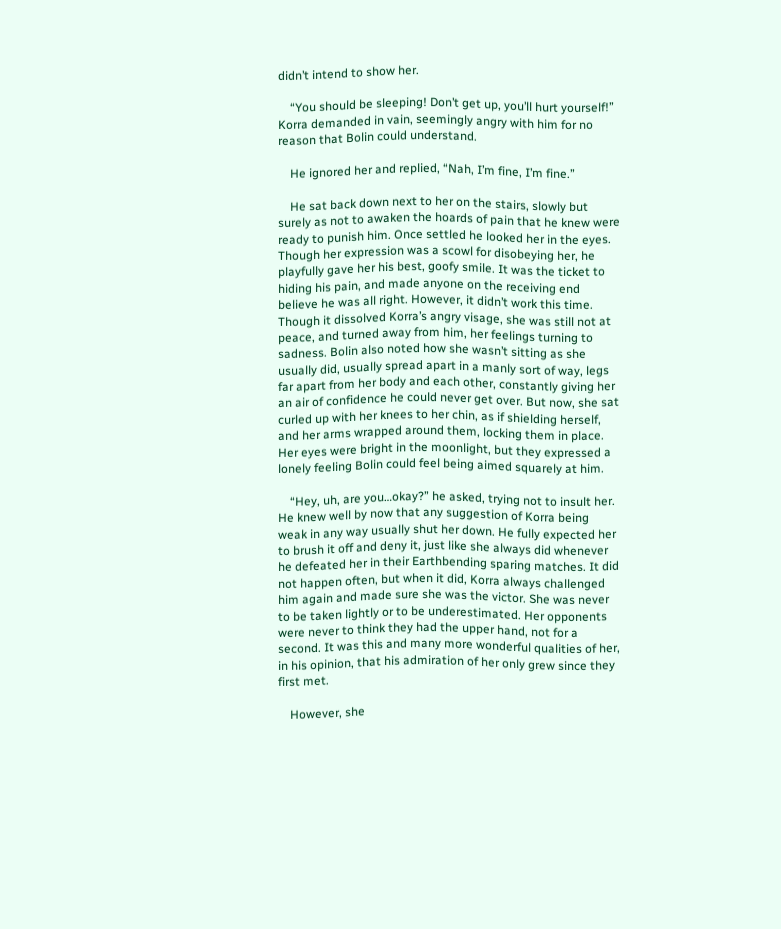didn’t intend to show her.

    “You should be sleeping! Don’t get up, you’ll hurt yourself!” Korra demanded in vain, seemingly angry with him for no reason that Bolin could understand.

    He ignored her and replied, “Nah, I’m fine, I’m fine.”

    He sat back down next to her on the stairs, slowly but surely as not to awaken the hoards of pain that he knew were ready to punish him. Once settled he looked her in the eyes. Though her expression was a scowl for disobeying her, he playfully gave her his best, goofy smile. It was the ticket to hiding his pain, and made anyone on the receiving end believe he was all right. However, it didn’t work this time. Though it dissolved Korra’s angry visage, she was still not at peace, and turned away from him, her feelings turning to sadness. Bolin also noted how she wasn’t sitting as she usually did, usually spread apart in a manly sort of way, legs far apart from her body and each other, constantly giving her an air of confidence he could never get over. But now, she sat curled up with her knees to her chin, as if shielding herself, and her arms wrapped around them, locking them in place. Her eyes were bright in the moonlight, but they expressed a lonely feeling Bolin could feel being aimed squarely at him.

    “Hey, uh, are you…okay?” he asked, trying not to insult her. He knew well by now that any suggestion of Korra being weak in any way usually shut her down. He fully expected her to brush it off and deny it, just like she always did whenever he defeated her in their Earthbending sparing matches. It did not happen often, but when it did, Korra always challenged him again and made sure she was the victor. She was never to be taken lightly or to be underestimated. Her opponents were never to think they had the upper hand, not for a second. It was this and many more wonderful qualities of her, in his opinion, that his admiration of her only grew since they first met.

    However, she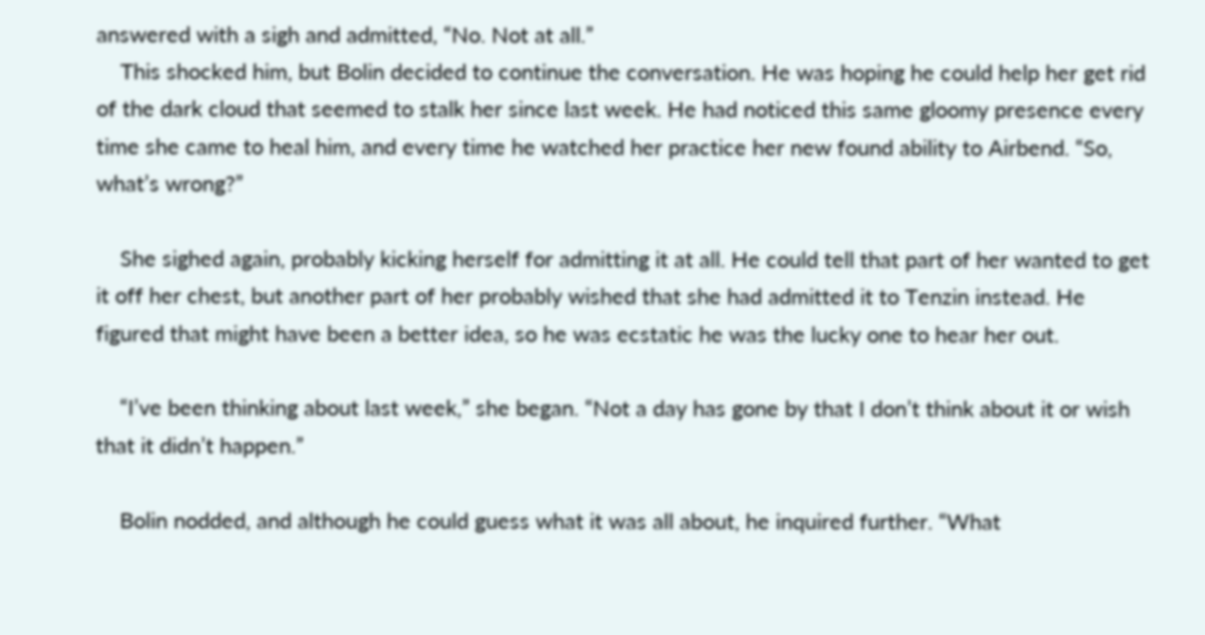answered with a sigh and admitted, “No. Not at all.”
    This shocked him, but Bolin decided to continue the conversation. He was hoping he could help her get rid of the dark cloud that seemed to stalk her since last week. He had noticed this same gloomy presence every time she came to heal him, and every time he watched her practice her new found ability to Airbend. “So, what’s wrong?”

    She sighed again, probably kicking herself for admitting it at all. He could tell that part of her wanted to get it off her chest, but another part of her probably wished that she had admitted it to Tenzin instead. He figured that might have been a better idea, so he was ecstatic he was the lucky one to hear her out.

    “I’ve been thinking about last week,” she began. “Not a day has gone by that I don’t think about it or wish that it didn’t happen.”

    Bolin nodded, and although he could guess what it was all about, he inquired further. “What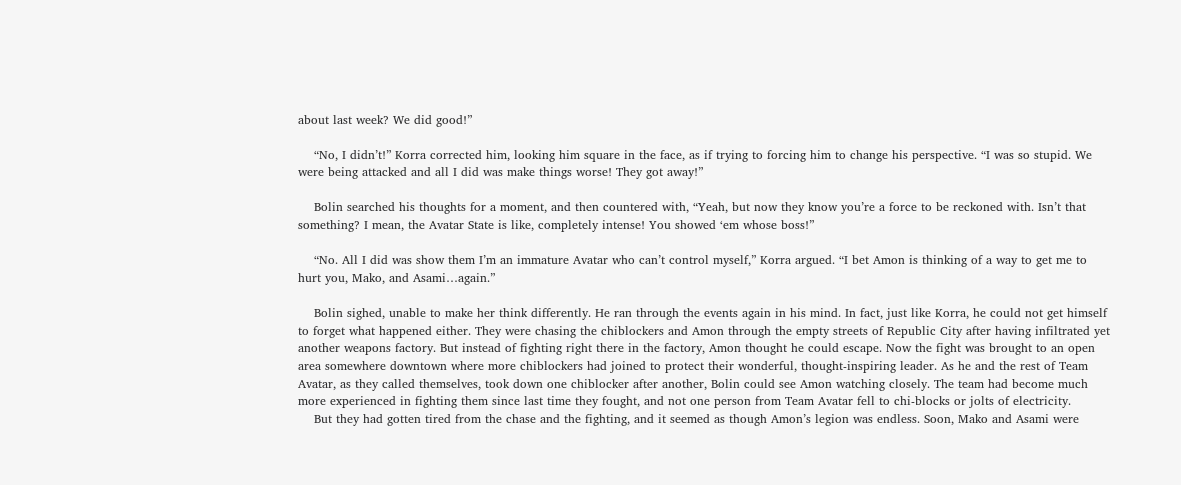about last week? We did good!”

    “No, I didn’t!” Korra corrected him, looking him square in the face, as if trying to forcing him to change his perspective. “I was so stupid. We were being attacked and all I did was make things worse! They got away!”

    Bolin searched his thoughts for a moment, and then countered with, “Yeah, but now they know you’re a force to be reckoned with. Isn’t that something? I mean, the Avatar State is like, completely intense! You showed ‘em whose boss!”

    “No. All I did was show them I’m an immature Avatar who can’t control myself,” Korra argued. “I bet Amon is thinking of a way to get me to hurt you, Mako, and Asami…again.”

    Bolin sighed, unable to make her think differently. He ran through the events again in his mind. In fact, just like Korra, he could not get himself to forget what happened either. They were chasing the chiblockers and Amon through the empty streets of Republic City after having infiltrated yet another weapons factory. But instead of fighting right there in the factory, Amon thought he could escape. Now the fight was brought to an open area somewhere downtown where more chiblockers had joined to protect their wonderful, thought-inspiring leader. As he and the rest of Team Avatar, as they called themselves, took down one chiblocker after another, Bolin could see Amon watching closely. The team had become much more experienced in fighting them since last time they fought, and not one person from Team Avatar fell to chi-blocks or jolts of electricity.
    But they had gotten tired from the chase and the fighting, and it seemed as though Amon’s legion was endless. Soon, Mako and Asami were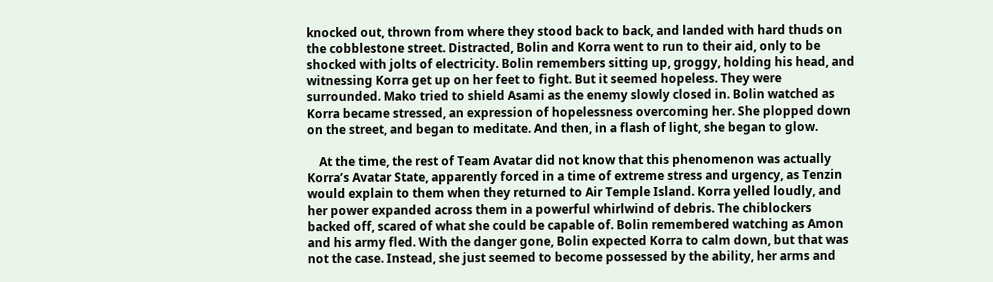knocked out, thrown from where they stood back to back, and landed with hard thuds on the cobblestone street. Distracted, Bolin and Korra went to run to their aid, only to be shocked with jolts of electricity. Bolin remembers sitting up, groggy, holding his head, and witnessing Korra get up on her feet to fight. But it seemed hopeless. They were surrounded. Mako tried to shield Asami as the enemy slowly closed in. Bolin watched as Korra became stressed, an expression of hopelessness overcoming her. She plopped down on the street, and began to meditate. And then, in a flash of light, she began to glow.

    At the time, the rest of Team Avatar did not know that this phenomenon was actually Korra’s Avatar State, apparently forced in a time of extreme stress and urgency, as Tenzin would explain to them when they returned to Air Temple Island. Korra yelled loudly, and her power expanded across them in a powerful whirlwind of debris. The chiblockers backed off, scared of what she could be capable of. Bolin remembered watching as Amon and his army fled. With the danger gone, Bolin expected Korra to calm down, but that was not the case. Instead, she just seemed to become possessed by the ability, her arms and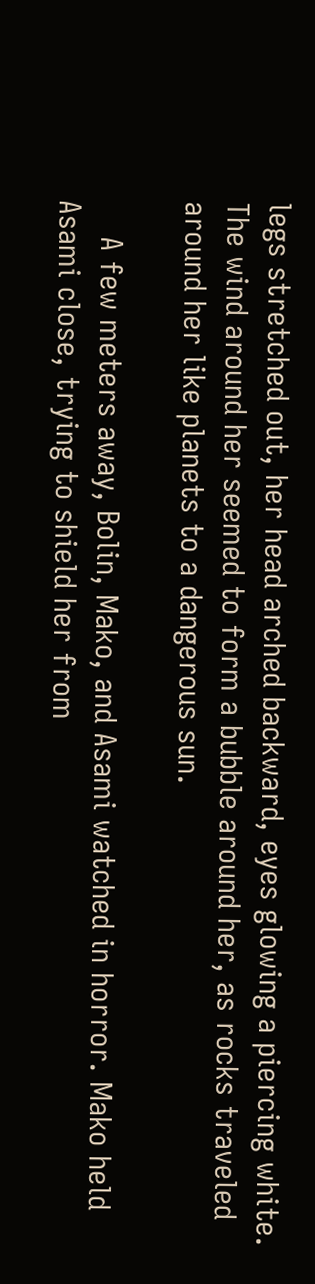legs stretched out, her head arched backward, eyes glowing a piercing white. The wind around her seemed to form a bubble around her, as rocks traveled around her like planets to a dangerous sun.

    A few meters away, Bolin, Mako, and Asami watched in horror. Mako held Asami close, trying to shield her from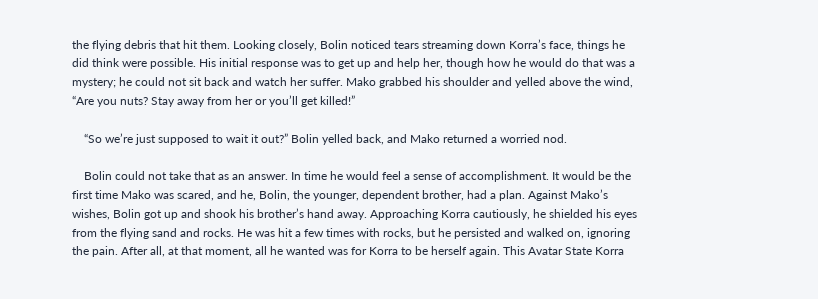the flying debris that hit them. Looking closely, Bolin noticed tears streaming down Korra’s face, things he did think were possible. His initial response was to get up and help her, though how he would do that was a mystery; he could not sit back and watch her suffer. Mako grabbed his shoulder and yelled above the wind, “Are you nuts? Stay away from her or you’ll get killed!”

    “So we’re just supposed to wait it out?” Bolin yelled back, and Mako returned a worried nod.

    Bolin could not take that as an answer. In time he would feel a sense of accomplishment. It would be the first time Mako was scared, and he, Bolin, the younger, dependent brother, had a plan. Against Mako’s wishes, Bolin got up and shook his brother’s hand away. Approaching Korra cautiously, he shielded his eyes from the flying sand and rocks. He was hit a few times with rocks, but he persisted and walked on, ignoring the pain. After all, at that moment, all he wanted was for Korra to be herself again. This Avatar State Korra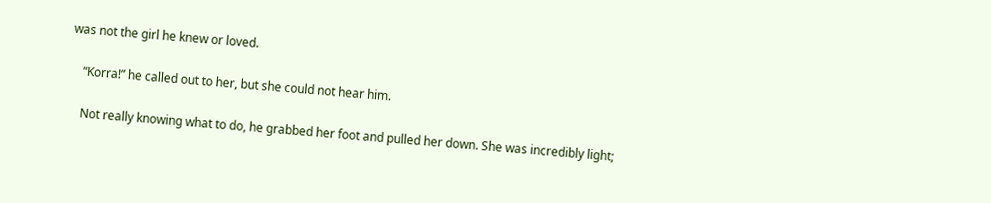was not the girl he knew or loved.

    “Korra!” he called out to her, but she could not hear him.

    Not really knowing what to do, he grabbed her foot and pulled her down. She was incredibly light;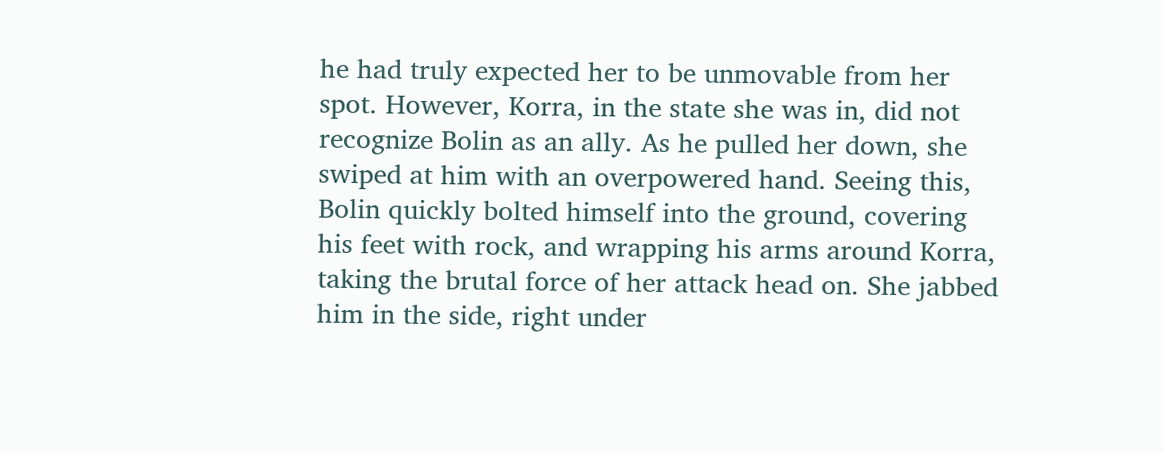he had truly expected her to be unmovable from her spot. However, Korra, in the state she was in, did not recognize Bolin as an ally. As he pulled her down, she swiped at him with an overpowered hand. Seeing this, Bolin quickly bolted himself into the ground, covering his feet with rock, and wrapping his arms around Korra, taking the brutal force of her attack head on. She jabbed him in the side, right under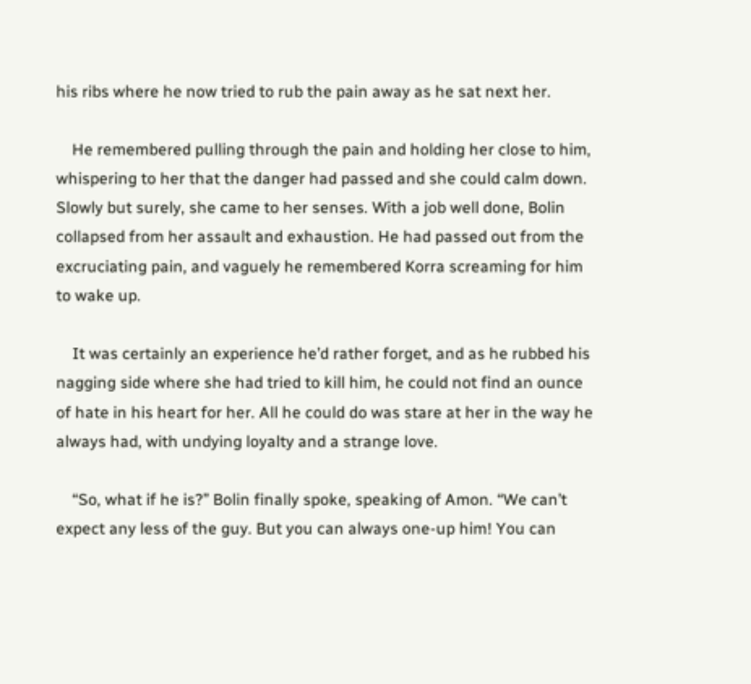his ribs where he now tried to rub the pain away as he sat next her.

    He remembered pulling through the pain and holding her close to him, whispering to her that the danger had passed and she could calm down. Slowly but surely, she came to her senses. With a job well done, Bolin collapsed from her assault and exhaustion. He had passed out from the excruciating pain, and vaguely he remembered Korra screaming for him to wake up.

    It was certainly an experience he’d rather forget, and as he rubbed his nagging side where she had tried to kill him, he could not find an ounce of hate in his heart for her. All he could do was stare at her in the way he always had, with undying loyalty and a strange love.

    “So, what if he is?” Bolin finally spoke, speaking of Amon. “We can’t expect any less of the guy. But you can always one-up him! You can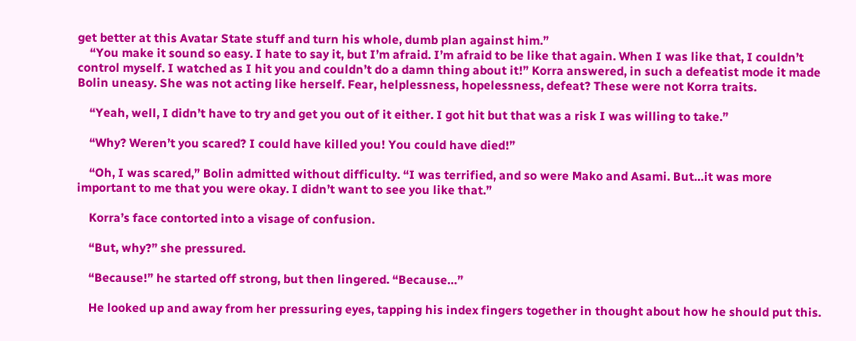get better at this Avatar State stuff and turn his whole, dumb plan against him.”
    “You make it sound so easy. I hate to say it, but I’m afraid. I’m afraid to be like that again. When I was like that, I couldn’t control myself. I watched as I hit you and couldn’t do a damn thing about it!” Korra answered, in such a defeatist mode it made Bolin uneasy. She was not acting like herself. Fear, helplessness, hopelessness, defeat? These were not Korra traits.

    “Yeah, well, I didn’t have to try and get you out of it either. I got hit but that was a risk I was willing to take.”

    “Why? Weren’t you scared? I could have killed you! You could have died!”

    “Oh, I was scared,” Bolin admitted without difficulty. “I was terrified, and so were Mako and Asami. But…it was more important to me that you were okay. I didn’t want to see you like that.”

    Korra’s face contorted into a visage of confusion.

    “But, why?” she pressured.

    “Because!” he started off strong, but then lingered. “Because…”

    He looked up and away from her pressuring eyes, tapping his index fingers together in thought about how he should put this.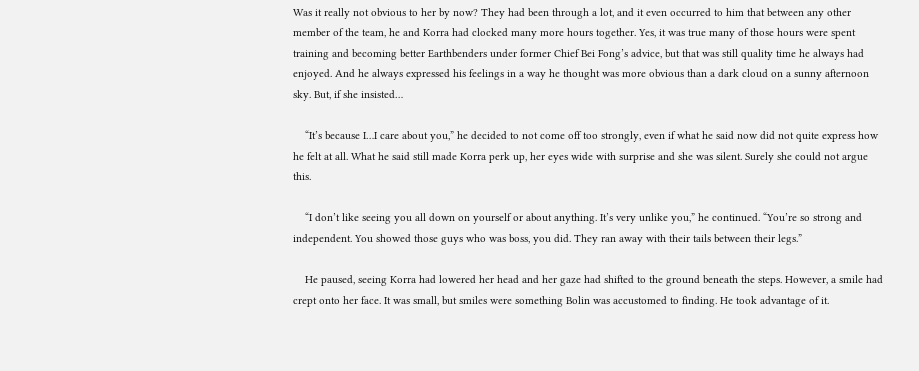Was it really not obvious to her by now? They had been through a lot, and it even occurred to him that between any other member of the team, he and Korra had clocked many more hours together. Yes, it was true many of those hours were spent training and becoming better Earthbenders under former Chief Bei Fong’s advice, but that was still quality time he always had enjoyed. And he always expressed his feelings in a way he thought was more obvious than a dark cloud on a sunny afternoon sky. But, if she insisted…

    “It’s because I…I care about you,” he decided to not come off too strongly, even if what he said now did not quite express how he felt at all. What he said still made Korra perk up, her eyes wide with surprise and she was silent. Surely she could not argue this.

    “I don’t like seeing you all down on yourself or about anything. It’s very unlike you,” he continued. “You’re so strong and independent. You showed those guys who was boss, you did. They ran away with their tails between their legs.”

    He paused, seeing Korra had lowered her head and her gaze had shifted to the ground beneath the steps. However, a smile had crept onto her face. It was small, but smiles were something Bolin was accustomed to finding. He took advantage of it.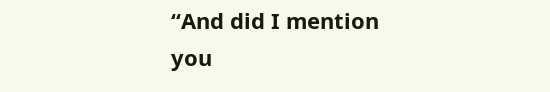“And did I mention you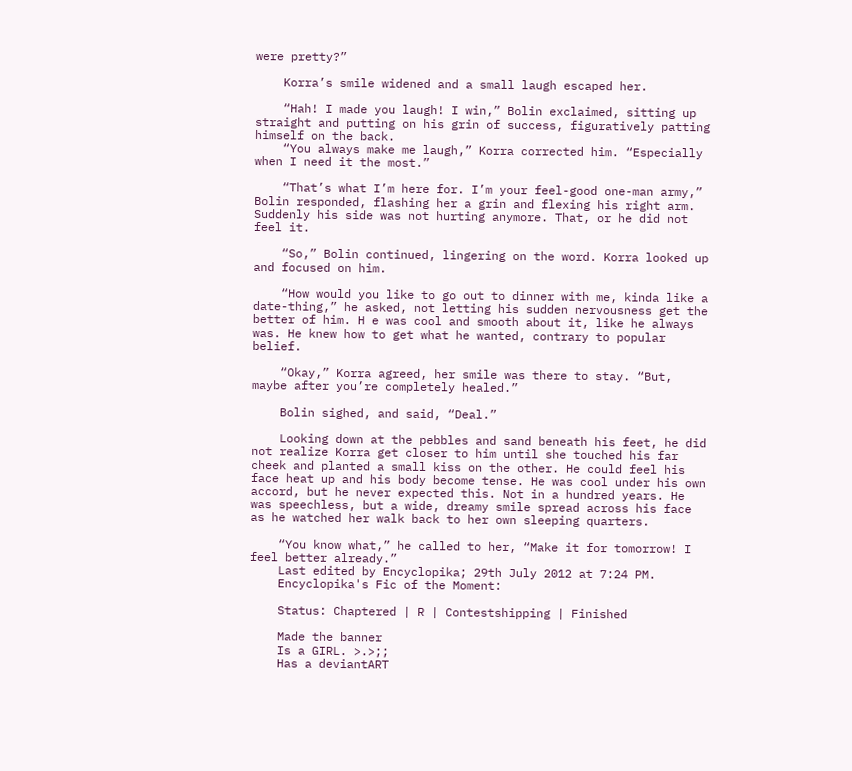were pretty?”

    Korra’s smile widened and a small laugh escaped her.

    “Hah! I made you laugh! I win,” Bolin exclaimed, sitting up straight and putting on his grin of success, figuratively patting himself on the back.
    “You always make me laugh,” Korra corrected him. “Especially when I need it the most.”

    “That’s what I’m here for. I’m your feel-good one-man army,” Bolin responded, flashing her a grin and flexing his right arm. Suddenly his side was not hurting anymore. That, or he did not feel it.

    “So,” Bolin continued, lingering on the word. Korra looked up and focused on him.

    “How would you like to go out to dinner with me, kinda like a date-thing,” he asked, not letting his sudden nervousness get the better of him. H e was cool and smooth about it, like he always was. He knew how to get what he wanted, contrary to popular belief.

    “Okay,” Korra agreed, her smile was there to stay. “But, maybe after you’re completely healed.”

    Bolin sighed, and said, “Deal.”

    Looking down at the pebbles and sand beneath his feet, he did not realize Korra get closer to him until she touched his far cheek and planted a small kiss on the other. He could feel his face heat up and his body become tense. He was cool under his own accord, but he never expected this. Not in a hundred years. He was speechless, but a wide, dreamy smile spread across his face as he watched her walk back to her own sleeping quarters.

    “You know what,” he called to her, “Make it for tomorrow! I feel better already.”
    Last edited by Encyclopika; 29th July 2012 at 7:24 PM.
    Encyclopika's Fic of the Moment:

    Status: Chaptered | R | Contestshipping | Finished

    Made the banner
    Is a GIRL. >.>;;
    Has a deviantART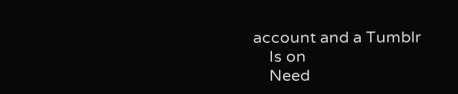account and a Tumblr
    Is on
    Need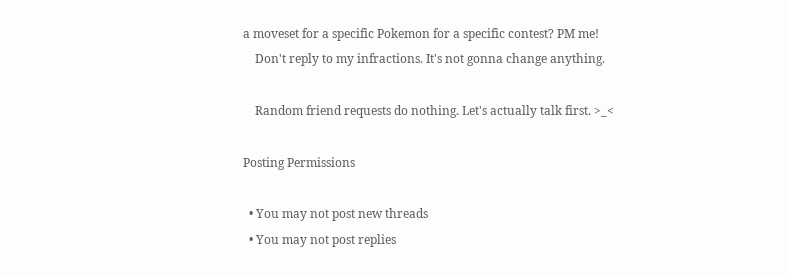a moveset for a specific Pokemon for a specific contest? PM me!
    Don't reply to my infractions. It's not gonna change anything.

    Random friend requests do nothing. Let's actually talk first. >_<

Posting Permissions

  • You may not post new threads
  • You may not post replies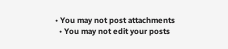• You may not post attachments
  • You may not edit your posts